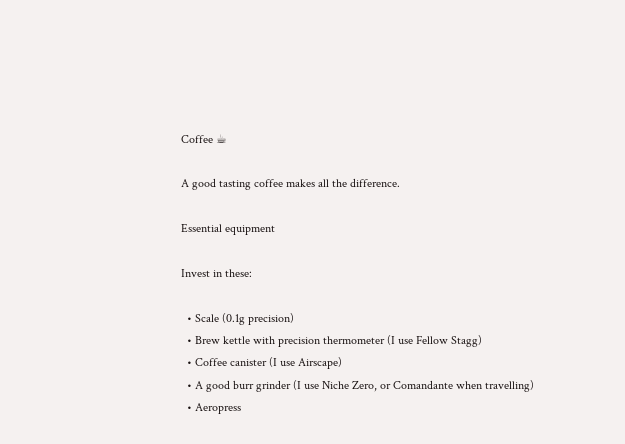Coffee ☕

A good tasting coffee makes all the difference.

Essential equipment

Invest in these:

  • Scale (0.1g precision)
  • Brew kettle with precision thermometer (I use Fellow Stagg)
  • Coffee canister (I use Airscape)
  • A good burr grinder (I use Niche Zero, or Comandante when travelling)
  • Aeropress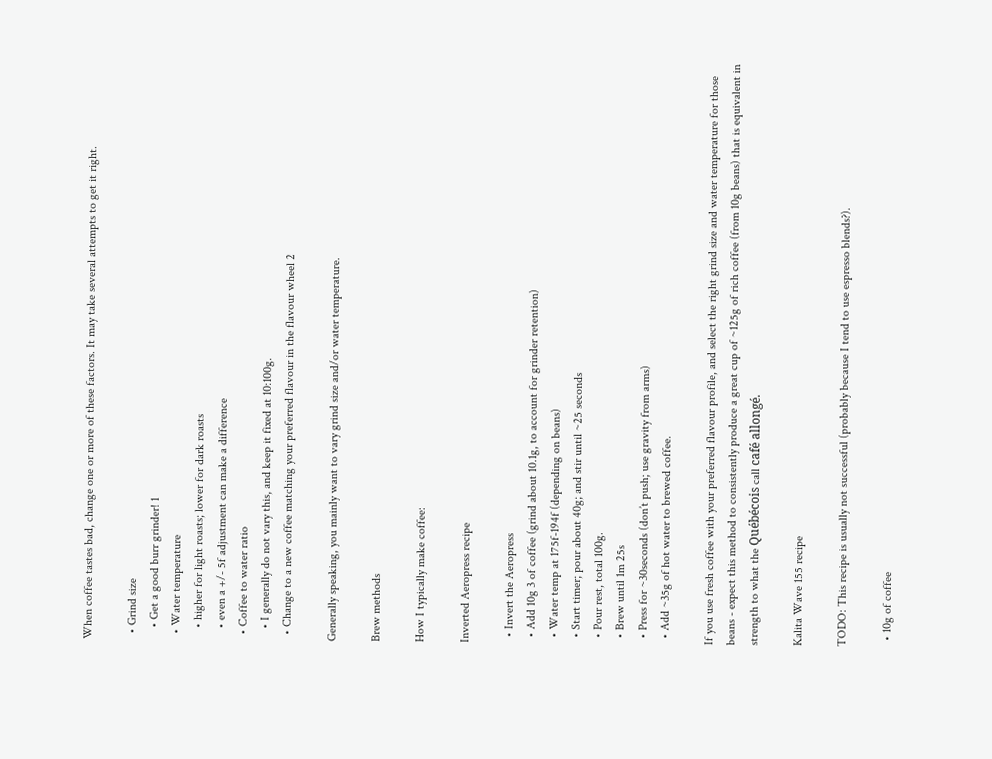When coffee tastes bad, change one or more of these factors. It may take several attempts to get it right.

  • Grind size
    • Get a good burr grinder! 1
  • Water temperature
    • higher for light roasts; lower for dark roasts
    • even a +/- 5f adjustment can make a difference
  • Coffee to water ratio
    • I generally do not vary this, and keep it fixed at 10:100g.
  • Change to a new coffee matching your preferred flavour in the flavour wheel 2

Generally speaking, you mainly want to vary grind size and/or water temperature.

Brew methods

How I typically make coffee:

Inverted Aeropress recipe

  • Invert the Aeropress
  • Add 10g 3 of coffee (grind about 10.1g, to account for grinder retention)
  • Water temp at 175f-194f (depending on beans)
  • Start timer; pour about 40g; and stir until ~25 seconds
  • Pour rest, total 100g.
  • Brew until 1m 25s
  • Press for ~30seconds (don’t push; use gravity from arms)
  • Add ~35g of hot water to brewed coffee.

If you use fresh coffee with your preferred flavour profile, and select the right grind size and water temperature for those beans - expect this method to consistently produce a great cup of ~125g of rich coffee (from 10g beans) that is equivalent in strength to what the Québécois call café allongé.

Kalita Wave 155 recipe

TODO: This recipe is usually not successful (probably because I tend to use espresso blends?).

  • 10g of coffee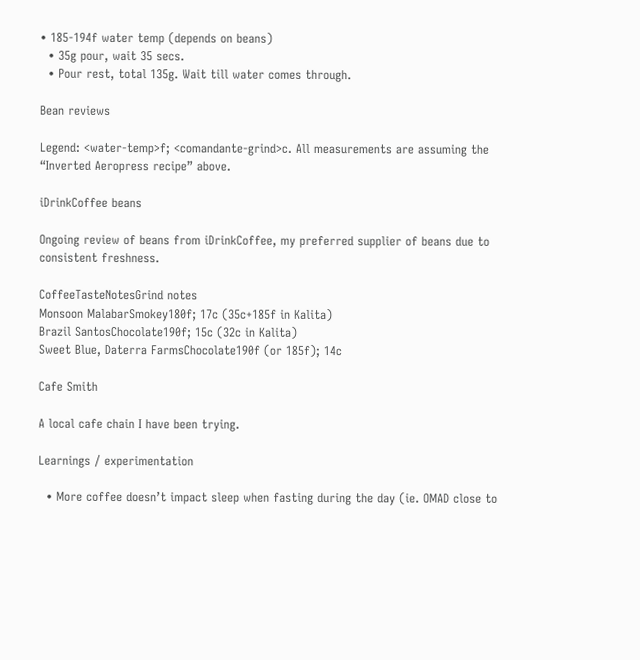• 185-194f water temp (depends on beans)
  • 35g pour, wait 35 secs.
  • Pour rest, total 135g. Wait till water comes through.

Bean reviews

Legend: <water-temp>f; <comandante-grind>c. All measurements are assuming the “Inverted Aeropress recipe” above.

iDrinkCoffee beans

Ongoing review of beans from iDrinkCoffee, my preferred supplier of beans due to consistent freshness.

CoffeeTasteNotesGrind notes
Monsoon MalabarSmokey180f; 17c (35c+185f in Kalita)
Brazil SantosChocolate190f; 15c (32c in Kalita)
Sweet Blue, Daterra FarmsChocolate190f (or 185f); 14c

Cafe Smith

A local cafe chain I have been trying.

Learnings / experimentation

  • More coffee doesn’t impact sleep when fasting during the day (ie. OMAD close to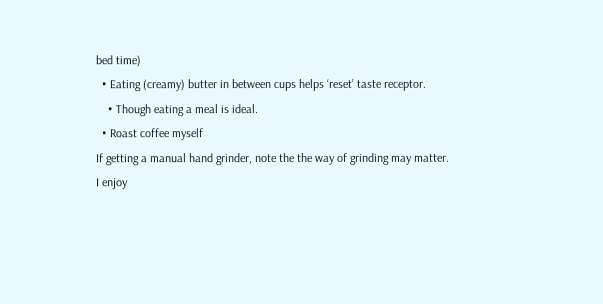bed time)
  • Eating (creamy) butter in between cups helps ‘reset’ taste receptor.
    • Though eating a meal is ideal.
  • Roast coffee myself
If getting a manual hand grinder, note the the way of grinding may matter.
I enjoy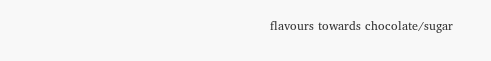flavours towards chocolate/sugar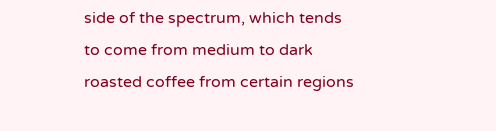side of the spectrum, which tends to come from medium to dark roasted coffee from certain regions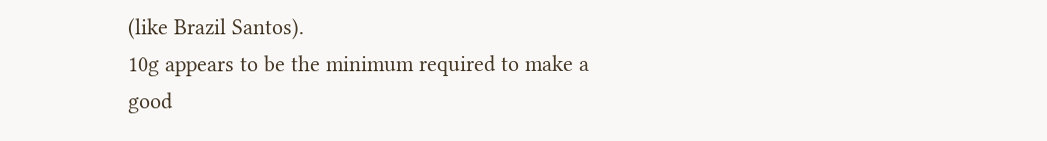(like Brazil Santos).
10g appears to be the minimum required to make a good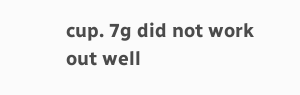cup. 7g did not work out well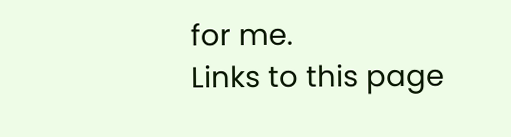for me.
Links to this page